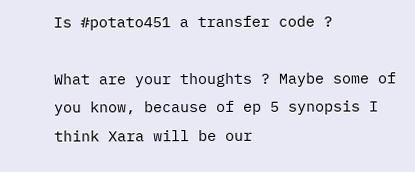Is #potato451 a transfer code ?

What are your thoughts ? Maybe some of you know, because of ep 5 synopsis I think Xara will be our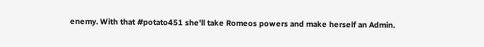enemy. With that #potato451 she'll take Romeos powers and make herself an Admin.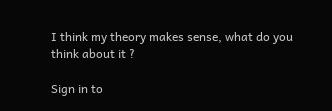I think my theory makes sense, what do you think about it ?

Sign in to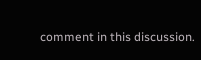comment in this discussion.